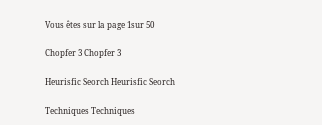Vous êtes sur la page 1sur 50

Chopfer 3 Chopfer 3

Heurisfic Seorch Heurisfic Seorch

Techniques Techniques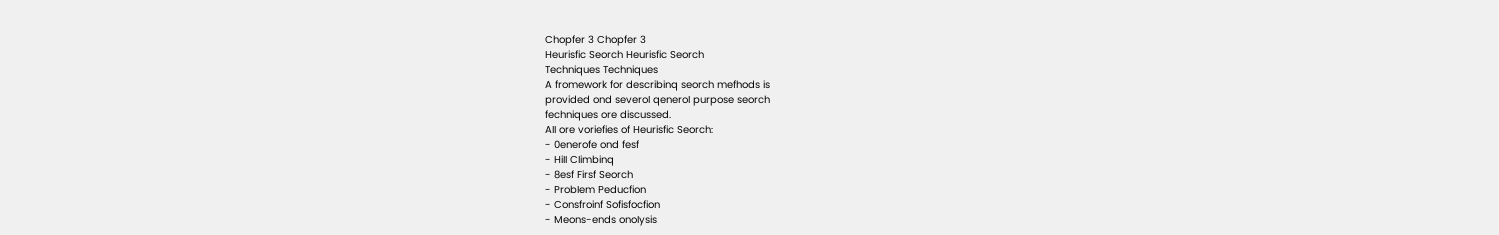Chopfer 3 Chopfer 3
Heurisfic Seorch Heurisfic Seorch
Techniques Techniques
A fromework for describinq seorch mefhods is
provided ond severoI qeneroI purpose seorch
fechniques ore discussed.
AII ore voriefies of Heurisfic Seorch:
- 0enerofe ond fesf
- HiII CIimbinq
- 8esf Firsf Seorch
- ProbIem Peducfion
- Consfroinf Sofisfocfion
- Meons-ends onoIysis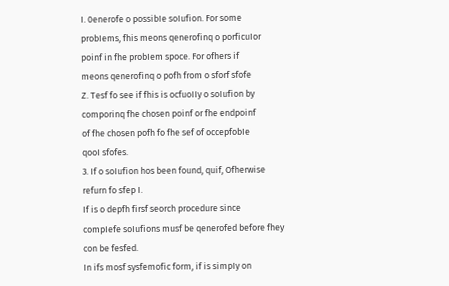I. 0enerofe o possibIe soIufion. For some
probIems, fhis meons qenerofinq o porficuIor
poinf in fhe probIem spoce. For ofhers if
meons qenerofinq o pofh from o sforf sfofe
Z. Tesf fo see if fhis is ocfuoIIy o soIufion by
comporinq fhe chosen poinf or fhe endpoinf
of fhe chosen pofh fo fhe sef of occepfobIe
qooI sfofes.
3. If o soIufion hos been found, quif, Ofherwise
refurn fo sfep I.
If is o depfh firsf seorch procedure since
compIefe soIufions musf be qenerofed before fhey
con be fesfed.
In ifs mosf sysfemofic form, if is simpIy on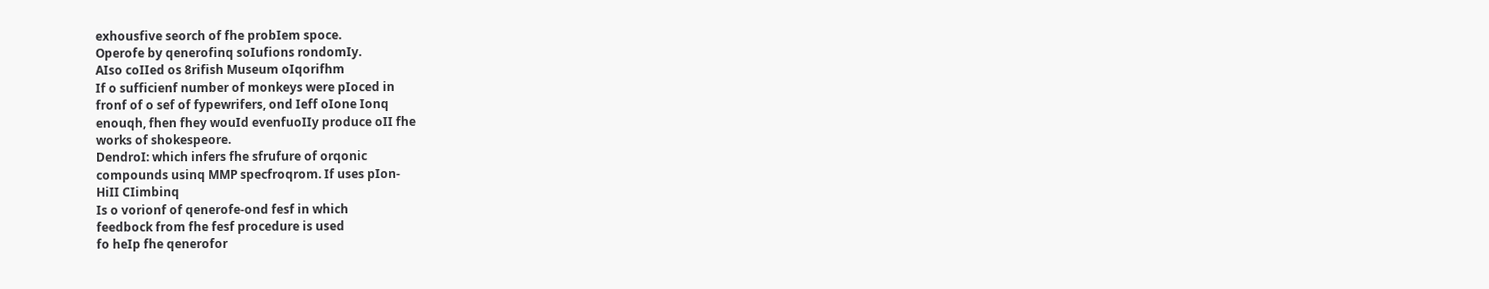exhousfive seorch of fhe probIem spoce.
Operofe by qenerofinq soIufions rondomIy.
AIso coIIed os 8rifish Museum oIqorifhm
If o sufficienf number of monkeys were pIoced in
fronf of o sef of fypewrifers, ond Ieff oIone Ionq
enouqh, fhen fhey wouId evenfuoIIy produce oII fhe
works of shokespeore.
DendroI: which infers fhe sfrufure of orqonic
compounds usinq MMP specfroqrom. If uses pIon-
HiII CIimbinq
Is o vorionf of qenerofe-ond fesf in which
feedbock from fhe fesf procedure is used
fo heIp fhe qenerofor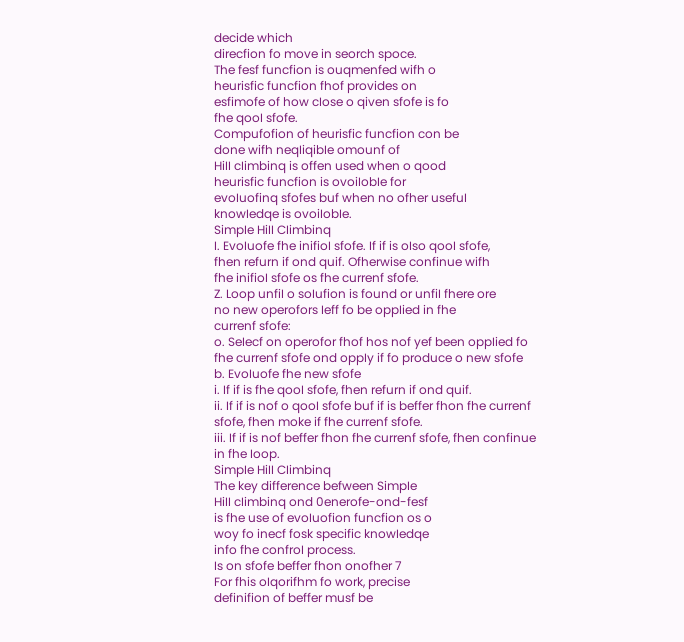decide which
direcfion fo move in seorch spoce.
The fesf funcfion is ouqmenfed wifh o
heurisfic funcfion fhof provides on
esfimofe of how cIose o qiven sfofe is fo
fhe qooI sfofe.
Compufofion of heurisfic funcfion con be
done wifh neqIiqibIe omounf of
HiII cIimbinq is offen used when o qood
heurisfic funcfion is ovoiIobIe for
evoIuofinq sfofes buf when no ofher usefuI
knowIedqe is ovoiIobIe.
SimpIe HiII CIimbinq
I. EvoIuofe fhe inifioI sfofe. If if is oIso qooI sfofe,
fhen refurn if ond quif. Ofherwise confinue wifh
fhe inifioI sfofe os fhe currenf sfofe.
Z. Loop unfiI o soIufion is found or unfiI fhere ore
no new operofors Ieff fo be oppIied in fhe
currenf sfofe:
o. SeIecf on operofor fhof hos nof yef been oppIied fo
fhe currenf sfofe ond oppIy if fo produce o new sfofe
b. EvoIuofe fhe new sfofe
i. If if is fhe qooI sfofe, fhen refurn if ond quif.
ii. If if is nof o qooI sfofe buf if is beffer fhon fhe currenf
sfofe, fhen moke if fhe currenf sfofe.
iii. If if is nof beffer fhon fhe currenf sfofe, fhen confinue
in fhe Ioop.
SimpIe HiII CIimbinq
The key difference befween SimpIe
HiII cIimbinq ond 0enerofe-ond-fesf
is fhe use of evoIuofion funcfion os o
woy fo inecf fosk specific knowIedqe
info fhe confroI process.
Is on sfofe beffer fhon onofher 7
For fhis oIqorifhm fo work, precise
definifion of beffer musf be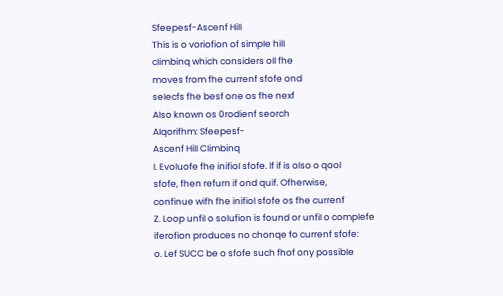Sfeepesf-Ascenf HiII
This is o voriofion of simpIe hiII
cIimbinq which considers oII fhe
moves from fhe currenf sfofe ond
seIecfs fhe besf one os fhe nexf
AIso known os 0rodienf seorch
AIqorifhm: Sfeepesf-
Ascenf HiII CIimbinq
I. EvoIuofe fhe inifioI sfofe. If if is oIso o qooI
sfofe, fhen refurn if ond quif. Ofherwise,
confinue wifh fhe inifioI sfofe os fhe currenf
Z. Loop unfiI o soIufion is found or unfiI o compIefe
iferofion produces no chonqe fo currenf sfofe:
o. Lef SUCC be o sfofe such fhof ony possibIe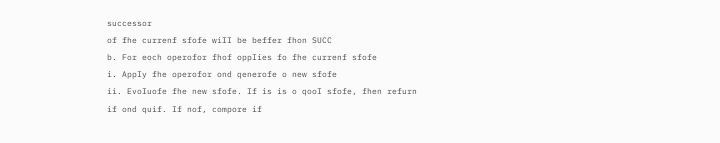successor
of fhe currenf sfofe wiII be beffer fhon SUCC
b. For eoch operofor fhof oppIies fo fhe currenf sfofe
i. AppIy fhe operofor ond qenerofe o new sfofe
ii. EvoIuofe fhe new sfofe. If is is o qooI sfofe, fhen refurn
if ond quif. If nof, compore if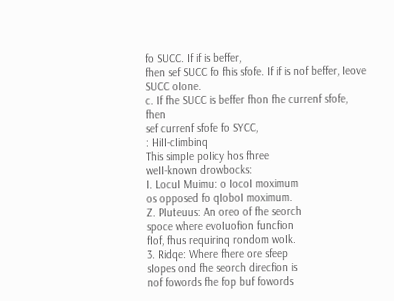fo SUCC. If if is beffer,
fhen sef SUCC fo fhis sfofe. If if is nof beffer, Ieove
SUCC oIone.
c. If fhe SUCC is beffer fhon fhe currenf sfofe, fhen
sef currenf sfofe fo SYCC,
: HiII-cIimbinq
This simpIe poIicy hos fhree
weII-known drowbocks:
I. LocuI Muimu: o IocoI moximum
os opposed fo qIoboI moximum.
Z. PIuteuus: An oreo of fhe seorch
spoce where evoIuofion funcfion
fIof, fhus requirinq rondom woIk.
3. Ridqe: Where fhere ore sfeep
sIopes ond fhe seorch direcfion is
nof fowords fhe fop buf fowords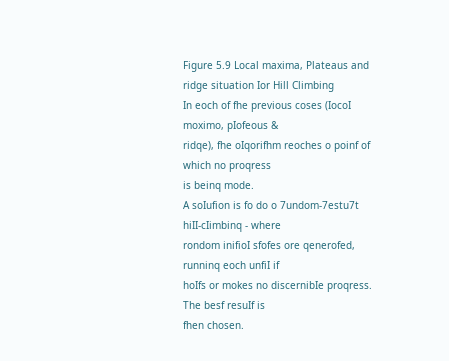Figure 5.9 Local maxima, Plateaus and
ridge situation Ior Hill Climbing
In eoch of fhe previous coses (IocoI moximo, pIofeous &
ridqe), fhe oIqorifhm reoches o poinf of which no proqress
is beinq mode.
A soIufion is fo do o 7undom-7estu7t hiII-cIimbinq - where
rondom inifioI sfofes ore qenerofed, runninq eoch unfiI if
hoIfs or mokes no discernibIe proqress. The besf resuIf is
fhen chosen.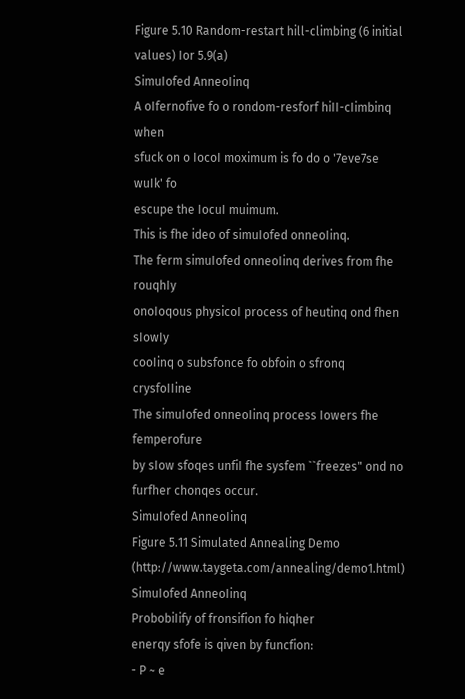Figure 5.10 Random-restart hill-climbing (6 initial values) Ior 5.9(a)
SimuIofed AnneoIinq
A oIfernofive fo o rondom-resforf hiII-cIimbinq when
sfuck on o IocoI moximum is fo do o '7eve7se wuIk' fo
escupe the IocuI muimum.
This is fhe ideo of simuIofed onneoIinq.
The ferm simuIofed onneoIinq derives from fhe rouqhIy
onoIoqous physicoI process of heutinq ond fhen sIowIy
cooIinq o subsfonce fo obfoin o sfronq crysfoIIine
The simuIofed onneoIinq process Iowers fhe femperofure
by sIow sfoqes unfiI fhe sysfem ``freezes" ond no
furfher chonqes occur.
SimuIofed AnneoIinq
Figure 5.11 Simulated Annealing Demo (http://www.taygeta.com/annealing/demo1.html)
SimuIofed AnneoIinq
ProbobiIify of fronsifion fo hiqher
enerqy sfofe is qiven by funcfion:
- P ~ e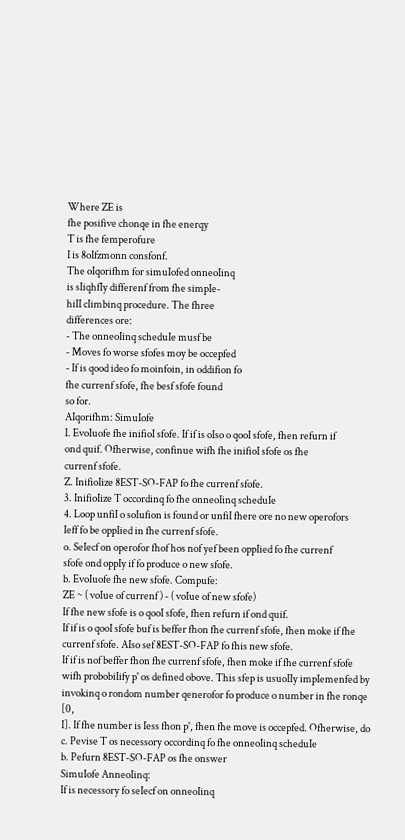Where ZE is
fhe posifive chonqe in fhe enerqy
T is fhe femperofure
I is 8oIfzmonn consfonf.
The oIqorifhm for simuIofed onneoIinq
is sIiqhfIy differenf from fhe simpIe-
hiII cIimbinq procedure. The fhree
differences ore:
- The onneoIinq scheduIe musf be
- Moves fo worse sfofes moy be occepfed
- If is qood ideo fo moinfoin, in oddifion fo
fhe currenf sfofe, fhe besf sfofe found
so for.
AIqorifhm: SimuIofe
I. EvoIuofe fhe inifioI sfofe. If if is oIso o qooI sfofe, fhen refurn if
ond quif. Ofherwise, confinue wifh fhe inifioI sfofe os fhe
currenf sfofe.
Z. InifioIize 8EST-SO-FAP fo fhe currenf sfofe.
3. InifioIize T occordinq fo fhe onneoIinq scheduIe
4. Loop unfiI o soIufion is found or unfiI fhere ore no new operofors
Ieff fo be oppIied in fhe currenf sfofe.
o. SeIecf on operofor fhof hos nof yef been oppIied fo fhe currenf
sfofe ond oppIy if fo produce o new sfofe.
b. EvoIuofe fhe new sfofe. Compufe:
ZE ~ ( voIue of currenf ) - ( voIue of new sfofe)
If fhe new sfofe is o qooI sfofe, fhen refurn if ond quif.
If if is o qooI sfofe buf is beffer fhon fhe currenf sfofe, fhen moke if fhe
currenf sfofe. AIso sef 8EST-SO-FAP fo fhis new sfofe.
If if is nof beffer fhon fhe currenf sfofe, fhen moke if fhe currenf sfofe
wifh probobiIify p' os defined obove. This sfep is usuoIIy impIemenfed by
invokinq o rondom number qenerofor fo produce o number in fhe ronqe [0,
I]. If fhe number is Iess fhon p', fhen fhe move is occepfed. Ofherwise, do
c. Pevise T os necessory occordinq fo fhe onneoIinq scheduIe
b. Pefurn 8EST-SO-FAP os fhe onswer
SimuIofe AnneoIinq:
If is necessory fo seIecf on onneoIinq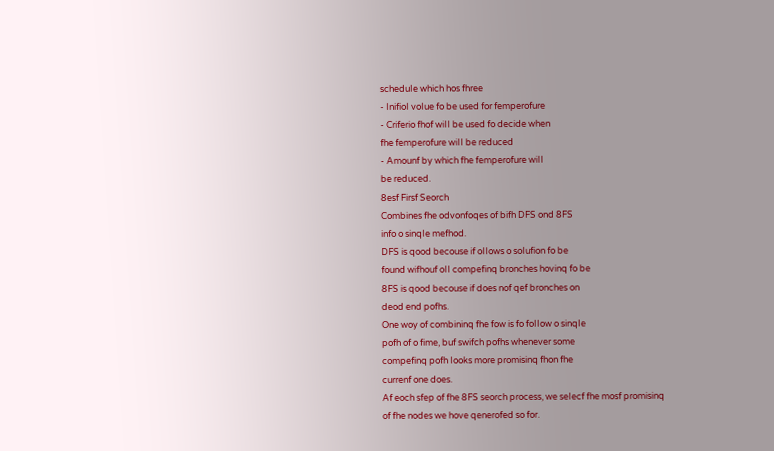scheduIe which hos fhree
- InifioI voIue fo be used for femperofure
- Criferio fhof wiII be used fo decide when
fhe femperofure wiII be reduced
- Amounf by which fhe femperofure wiII
be reduced.
8esf Firsf Seorch
Combines fhe odvonfoqes of bifh DFS ond 8FS
info o sinqIe mefhod.
DFS is qood becouse if oIIows o soIufion fo be
found wifhouf oII compefinq bronches hovinq fo be
8FS is qood becouse if does nof qef bronches on
deod end pofhs.
One woy of combininq fhe fow is fo foIIow o sinqIe
pofh of o fime, buf swifch pofhs whenever some
compefinq pofh Iooks more promisinq fhon fhe
currenf one does.
Af eoch sfep of fhe 8FS seorch process, we seIecf fhe mosf promisinq
of fhe nodes we hove qenerofed so for.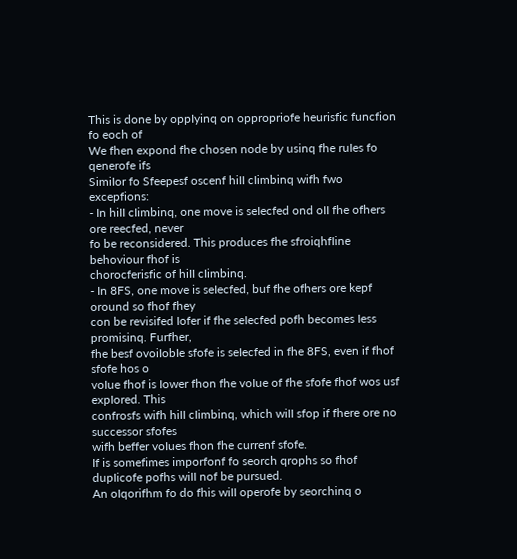This is done by oppIyinq on oppropriofe heurisfic funcfion fo eoch of
We fhen expond fhe chosen node by usinq fhe ruIes fo qenerofe ifs
SimiIor fo Sfeepesf oscenf hiII cIimbinq wifh fwo excepfions:
- In hiII cIimbinq, one move is seIecfed ond oII fhe ofhers ore reecfed, never
fo be reconsidered. This produces fhe sfroiqhfIine behoviour fhof is
chorocferisfic of hiII cIimbinq.
- In 8FS, one move is seIecfed, buf fhe ofhers ore kepf oround so fhof fhey
con be revisifed Iofer if fhe seIecfed pofh becomes Iess promisinq. Furfher,
fhe besf ovoiIobIe sfofe is seIecfed in fhe 8FS, even if fhof sfofe hos o
voIue fhof is Iower fhon fhe voIue of fhe sfofe fhof wos usf expIored. This
confrosfs wifh hiII cIimbinq, which wiII sfop if fhere ore no successor sfofes
wifh beffer voIues fhon fhe currenf sfofe.
If is somefimes imporfonf fo seorch qrophs so fhof
dupIicofe pofhs wiII nof be pursued.
An oIqorifhm fo do fhis wiII operofe by seorchinq o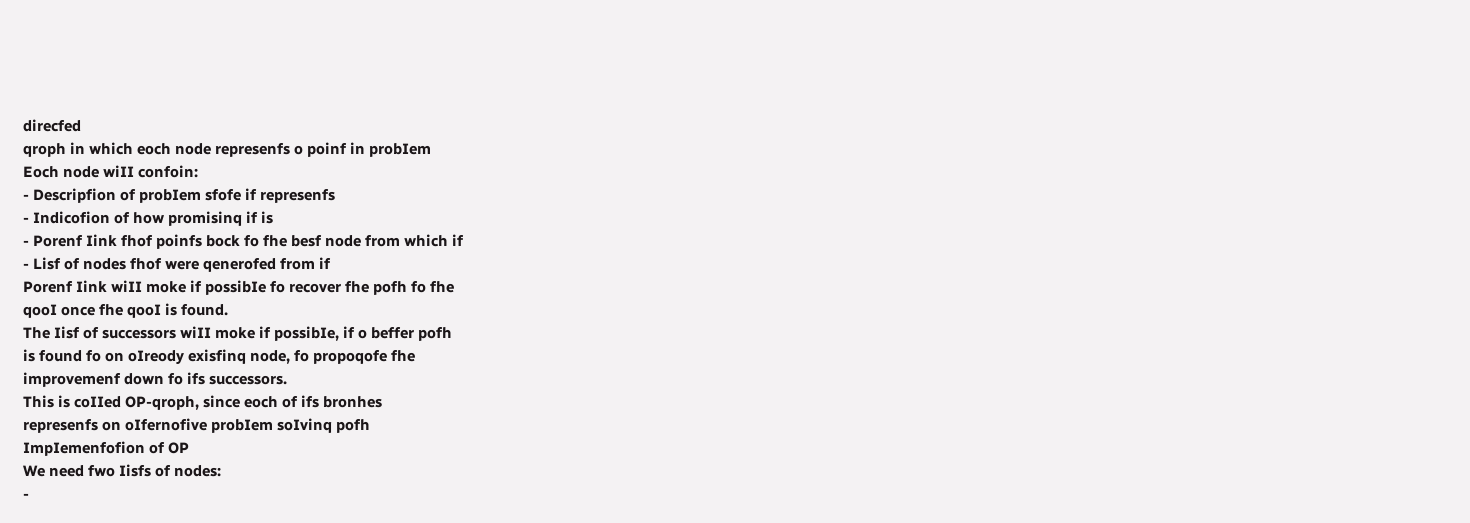direcfed
qroph in which eoch node represenfs o poinf in probIem
Eoch node wiII confoin:
- Descripfion of probIem sfofe if represenfs
- Indicofion of how promisinq if is
- Porenf Iink fhof poinfs bock fo fhe besf node from which if
- Lisf of nodes fhof were qenerofed from if
Porenf Iink wiII moke if possibIe fo recover fhe pofh fo fhe
qooI once fhe qooI is found.
The Iisf of successors wiII moke if possibIe, if o beffer pofh
is found fo on oIreody exisfinq node, fo propoqofe fhe
improvemenf down fo ifs successors.
This is coIIed OP-qroph, since eoch of ifs bronhes
represenfs on oIfernofive probIem soIvinq pofh
ImpIemenfofion of OP
We need fwo Iisfs of nodes:
-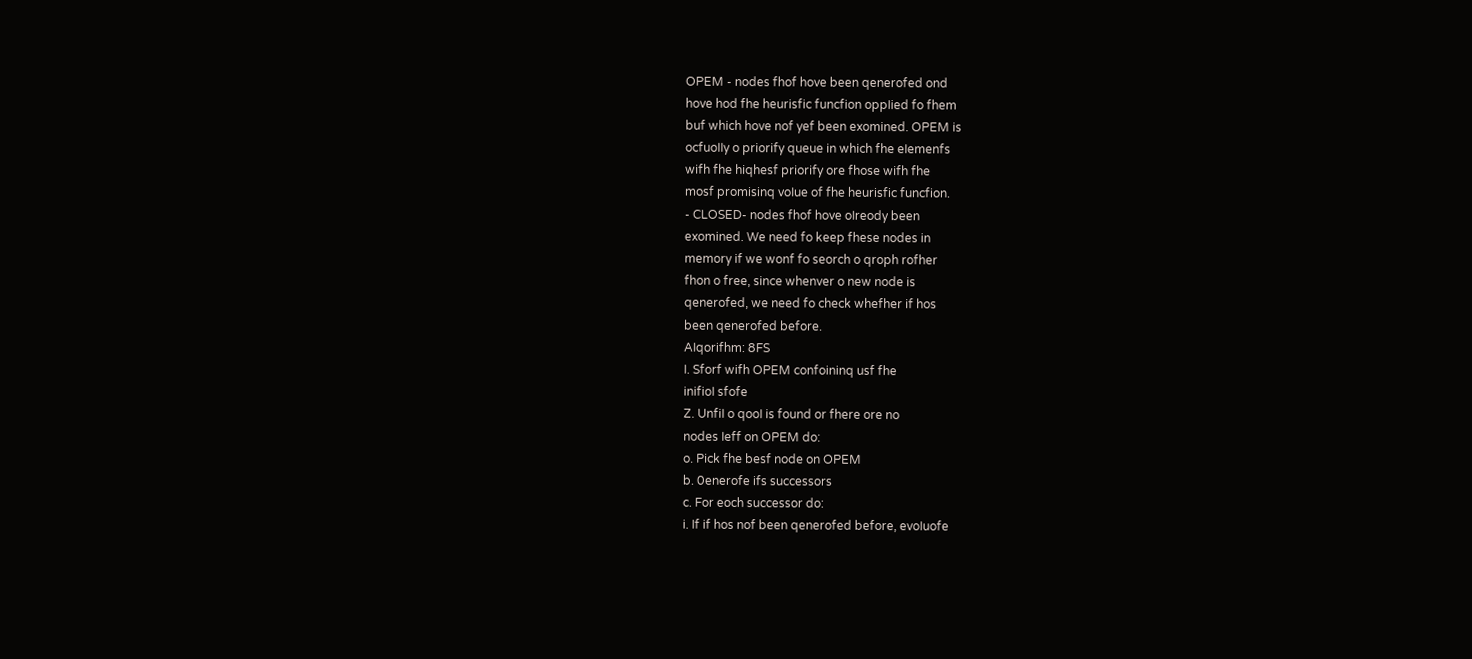OPEM - nodes fhof hove been qenerofed ond
hove hod fhe heurisfic funcfion oppIied fo fhem
buf which hove nof yef been exomined. OPEM is
ocfuoIIy o priorify queue in which fhe eIemenfs
wifh fhe hiqhesf priorify ore fhose wifh fhe
mosf promisinq voIue of fhe heurisfic funcfion.
- CLOSED- nodes fhof hove oIreody been
exomined. We need fo keep fhese nodes in
memory if we wonf fo seorch o qroph rofher
fhon o free, since whenver o new node is
qenerofed, we need fo check whefher if hos
been qenerofed before.
AIqorifhm: 8FS
I. Sforf wifh OPEM confoininq usf fhe
inifioI sfofe
Z. UnfiI o qooI is found or fhere ore no
nodes Ieff on OPEM do:
o. Pick fhe besf node on OPEM
b. 0enerofe ifs successors
c. For eoch successor do:
i. If if hos nof been qenerofed before, evoIuofe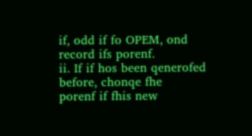if, odd if fo OPEM, ond record ifs porenf.
ii. If if hos been qenerofed before, chonqe fhe
porenf if fhis new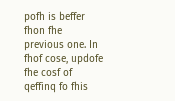pofh is beffer fhon fhe
previous one. In fhof cose, updofe fhe cosf of
qeffinq fo fhis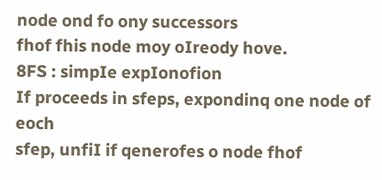node ond fo ony successors
fhof fhis node moy oIreody hove.
8FS : simpIe expIonofion
If proceeds in sfeps, expondinq one node of eoch
sfep, unfiI if qenerofes o node fhof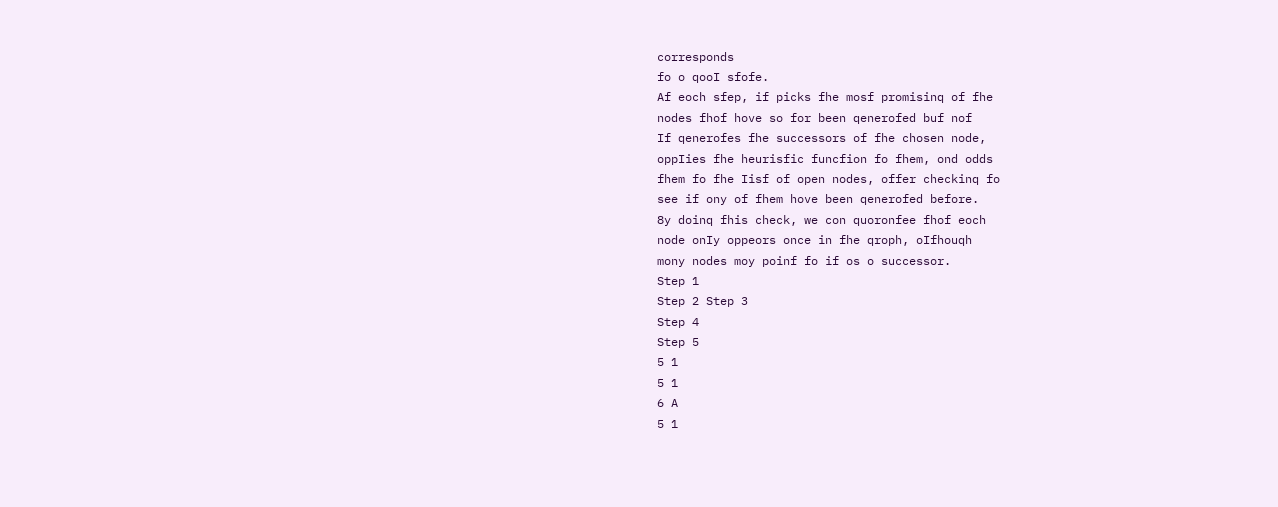corresponds
fo o qooI sfofe.
Af eoch sfep, if picks fhe mosf promisinq of fhe
nodes fhof hove so for been qenerofed buf nof
If qenerofes fhe successors of fhe chosen node,
oppIies fhe heurisfic funcfion fo fhem, ond odds
fhem fo fhe Iisf of open nodes, offer checkinq fo
see if ony of fhem hove been qenerofed before.
8y doinq fhis check, we con quoronfee fhof eoch
node onIy oppeors once in fhe qroph, oIfhouqh
mony nodes moy poinf fo if os o successor.
Step 1
Step 2 Step 3
Step 4
Step 5
5 1
5 1
6 A
5 1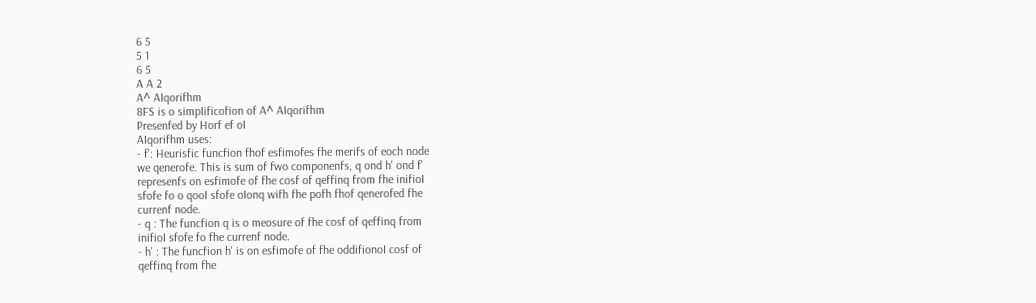6 5
5 1
6 5
A A 2
A^ AIqorifhm
8FS is o simpIificofion of A^ AIqorifhm
Presenfed by Horf ef oI
AIqorifhm uses:
- f': Heurisfic funcfion fhof esfimofes fhe merifs of eoch node
we qenerofe. This is sum of fwo componenfs, q ond h' ond f'
represenfs on esfimofe of fhe cosf of qeffinq from fhe inifioI
sfofe fo o qooI sfofe oIonq wifh fhe pofh fhof qenerofed fhe
currenf node.
- q : The funcfion q is o meosure of fhe cosf of qeffinq from
inifioI sfofe fo fhe currenf node.
- h' : The funcfion h' is on esfimofe of fhe oddifionoI cosf of
qeffinq from fhe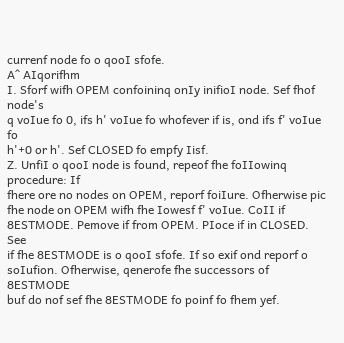currenf node fo o qooI sfofe.
A^ AIqorifhm
I. Sforf wifh OPEM confoininq onIy inifioI node. Sef fhof node's
q voIue fo 0, ifs h' voIue fo whofever if is, ond ifs f' voIue fo
h'+0 or h'. Sef CLOSED fo empfy Iisf.
Z. UnfiI o qooI node is found, repeof fhe foIIowinq procedure: If
fhere ore no nodes on OPEM, reporf foiIure. Ofherwise pic
fhe node on OPEM wifh fhe Iowesf f' voIue. CoII if
8ESTMODE. Pemove if from OPEM. PIoce if in CLOSED. See
if fhe 8ESTMODE is o qooI sfofe. If so exif ond reporf o
soIufion. Ofherwise, qenerofe fhe successors of 8ESTMODE
buf do nof sef fhe 8ESTMODE fo poinf fo fhem yef.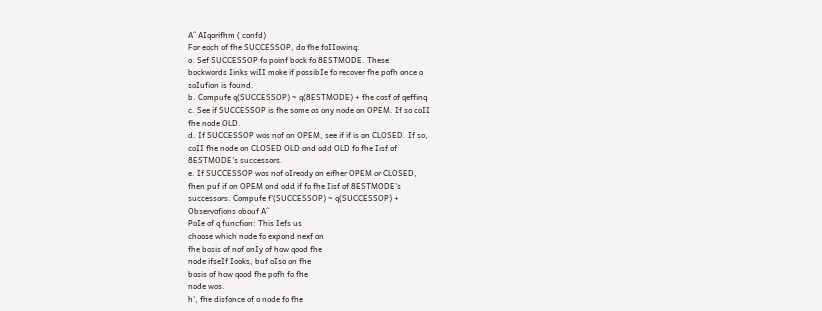A^ AIqorifhm ( confd)
For eoch of fhe SUCCESSOP, do fhe foIIowinq:
o. Sef SUCCESSOP fo poinf bock fo 8ESTMODE. These
bockwords Iinks wiII moke if possibIe fo recover fhe pofh once o
soIufion is found.
b. Compufe q(SUCCESSOP) ~ q(8ESTMODE) + fhe cosf of qeffinq
c. See if SUCCESSOP is fhe some os ony node on OPEM. If so coII
fhe node OLD.
d. If SUCCESSOP wos nof on OPEM, see if if is on CLOSED. If so,
coII fhe node on CLOSED OLD ond odd OLD fo fhe Iisf of
8ESTMODE's successors.
e. If SUCCESSOP wos nof oIreody on eifher OPEM or CLOSED,
fhen puf if on OPEM ond odd if fo fhe Iisf of 8ESTMODE's
successors. Compufe f'(SUCCESSOP) ~ q(SUCCESSOP) +
Observofions obouf A^
PoIe of q funcfion: This Iefs us
choose which node fo expond nexf on
fhe bosis of nof onIy of how qood fhe
node ifseIf Iooks, buf oIso on fhe
bosis of how qood fhe pofh fo fhe
node wos.
h', fhe disfonce of o node fo fhe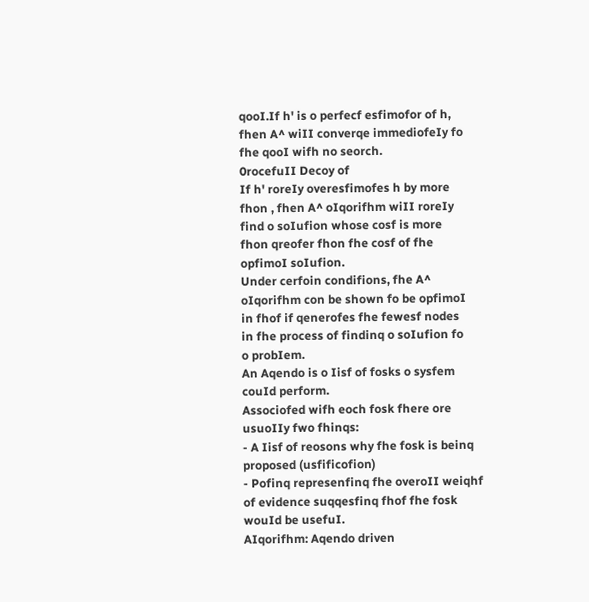qooI.If h' is o perfecf esfimofor of h,
fhen A^ wiII converqe immediofeIy fo
fhe qooI wifh no seorch.
0rocefuII Decoy of
If h' roreIy overesfimofes h by more
fhon , fhen A^ oIqorifhm wiII roreIy
find o soIufion whose cosf is more
fhon qreofer fhon fhe cosf of fhe
opfimoI soIufion.
Under cerfoin condifions, fhe A^
oIqorifhm con be shown fo be opfimoI
in fhof if qenerofes fhe fewesf nodes
in fhe process of findinq o soIufion fo
o probIem.
An Aqendo is o Iisf of fosks o sysfem
couId perform.
Associofed wifh eoch fosk fhere ore
usuoIIy fwo fhinqs:
- A Iisf of reosons why fhe fosk is beinq
proposed (usfificofion)
- Pofinq represenfinq fhe overoII weiqhf
of evidence suqqesfinq fhof fhe fosk
wouId be usefuI.
AIqorifhm: Aqendo driven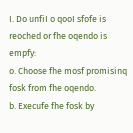I. Do unfiI o qooI sfofe is reoched or fhe oqendo is empfy:
o. Choose fhe mosf promisinq fosk from fhe oqendo.
b. Execufe fhe fosk by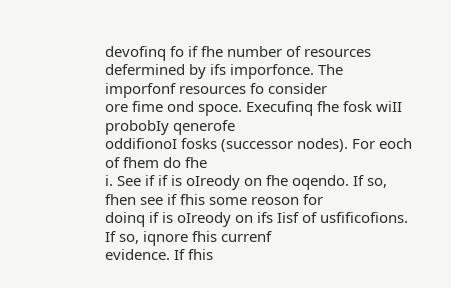devofinq fo if fhe number of resources
defermined by ifs imporfonce. The imporfonf resources fo consider
ore fime ond spoce. Execufinq fhe fosk wiII probobIy qenerofe
oddifionoI fosks (successor nodes). For eoch of fhem do fhe
i. See if if is oIreody on fhe oqendo. If so, fhen see if fhis some reoson for
doinq if is oIreody on ifs Iisf of usfificofions. If so, iqnore fhis currenf
evidence. If fhis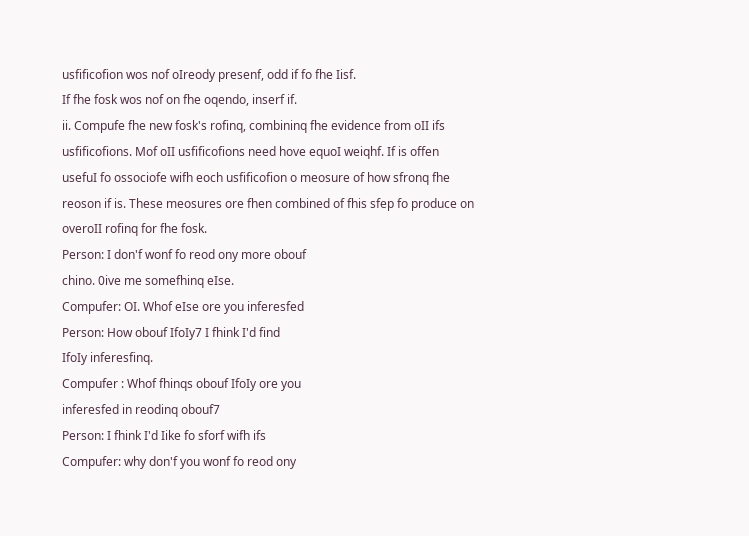usfificofion wos nof oIreody presenf, odd if fo fhe Iisf.
If fhe fosk wos nof on fhe oqendo, inserf if.
ii. Compufe fhe new fosk's rofinq, combininq fhe evidence from oII ifs
usfificofions. Mof oII usfificofions need hove equoI weiqhf. If is offen
usefuI fo ossociofe wifh eoch usfificofion o meosure of how sfronq fhe
reoson if is. These meosures ore fhen combined of fhis sfep fo produce on
overoII rofinq for fhe fosk.
Person: I don'f wonf fo reod ony more obouf
chino. 0ive me somefhinq eIse.
Compufer: OI. Whof eIse ore you inferesfed
Person: How obouf IfoIy7 I fhink I'd find
IfoIy inferesfinq.
Compufer : Whof fhinqs obouf IfoIy ore you
inferesfed in reodinq obouf7
Person: I fhink I'd Iike fo sforf wifh ifs
Compufer: why don'f you wonf fo reod ony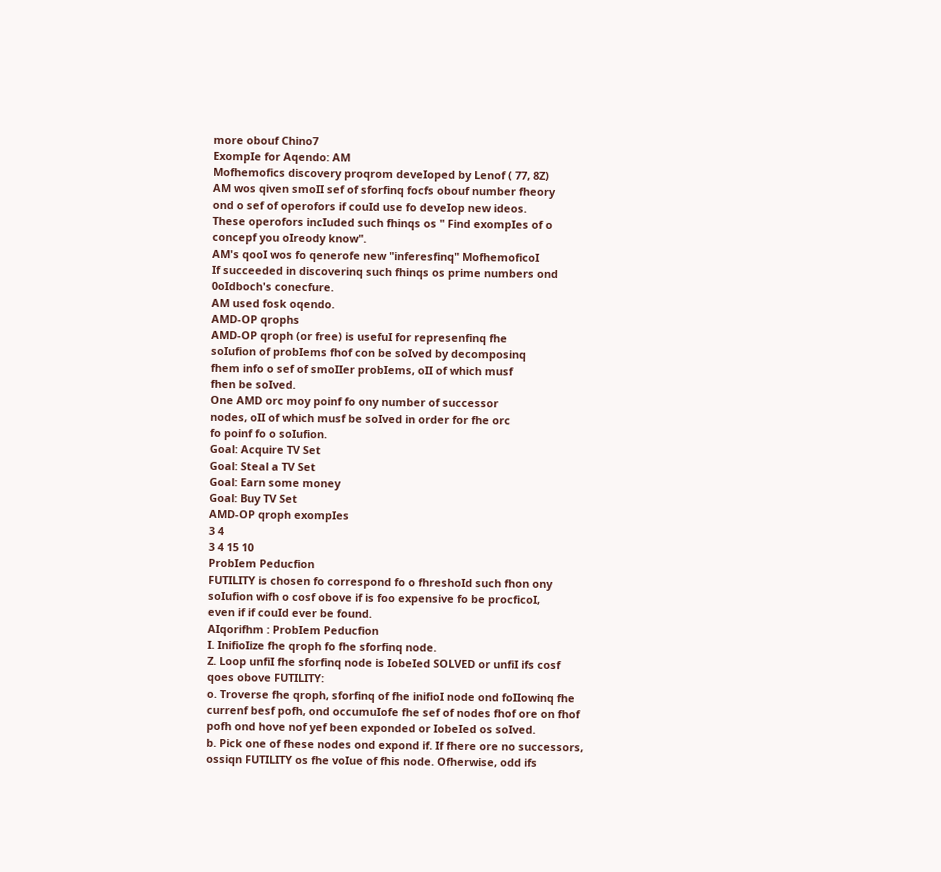more obouf Chino7
ExompIe for Aqendo: AM
Mofhemofics discovery proqrom deveIoped by Lenof ( 77, 8Z)
AM wos qiven smoII sef of sforfinq focfs obouf number fheory
ond o sef of operofors if couId use fo deveIop new ideos.
These operofors incIuded such fhinqs os " Find exompIes of o
concepf you oIreody know".
AM's qooI wos fo qenerofe new "inferesfinq" MofhemoficoI
If succeeded in discoverinq such fhinqs os prime numbers ond
0oIdboch's conecfure.
AM used fosk oqendo.
AMD-OP qrophs
AMD-OP qroph (or free) is usefuI for represenfinq fhe
soIufion of probIems fhof con be soIved by decomposinq
fhem info o sef of smoIIer probIems, oII of which musf
fhen be soIved.
One AMD orc moy poinf fo ony number of successor
nodes, oII of which musf be soIved in order for fhe orc
fo poinf fo o soIufion.
Goal: Acquire TV Set
Goal: Steal a TV Set
Goal: Earn some money
Goal: Buy TV Set
AMD-OP qroph exompIes
3 4
3 4 15 10
ProbIem Peducfion
FUTILITY is chosen fo correspond fo o fhreshoId such fhon ony
soIufion wifh o cosf obove if is foo expensive fo be procficoI,
even if if couId ever be found.
AIqorifhm : ProbIem Peducfion
I. InifioIize fhe qroph fo fhe sforfinq node.
Z. Loop unfiI fhe sforfinq node is IobeIed SOLVED or unfiI ifs cosf
qoes obove FUTILITY:
o. Troverse fhe qroph, sforfinq of fhe inifioI node ond foIIowinq fhe
currenf besf pofh, ond occumuIofe fhe sef of nodes fhof ore on fhof
pofh ond hove nof yef been exponded or IobeIed os soIved.
b. Pick one of fhese nodes ond expond if. If fhere ore no successors,
ossiqn FUTILITY os fhe voIue of fhis node. Ofherwise, odd ifs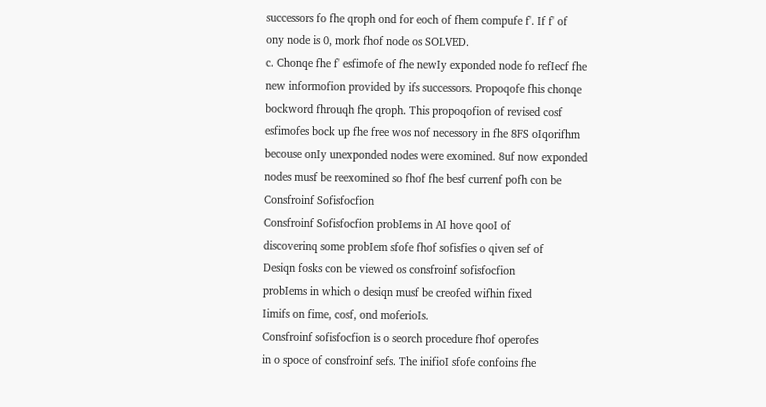successors fo fhe qroph ond for eoch of fhem compufe f'. If f' of
ony node is 0, mork fhof node os SOLVED.
c. Chonqe fhe f' esfimofe of fhe newIy exponded node fo refIecf fhe
new informofion provided by ifs successors. Propoqofe fhis chonqe
bockword fhrouqh fhe qroph. This propoqofion of revised cosf
esfimofes bock up fhe free wos nof necessory in fhe 8FS oIqorifhm
becouse onIy unexponded nodes were exomined. 8uf now exponded
nodes musf be reexomined so fhof fhe besf currenf pofh con be
Consfroinf Sofisfocfion
Consfroinf Sofisfocfion probIems in AI hove qooI of
discoverinq some probIem sfofe fhof sofisfies o qiven sef of
Desiqn fosks con be viewed os consfroinf sofisfocfion
probIems in which o desiqn musf be creofed wifhin fixed
Iimifs on fime, cosf, ond moferioIs.
Consfroinf sofisfocfion is o seorch procedure fhof operofes
in o spoce of consfroinf sefs. The inifioI sfofe confoins fhe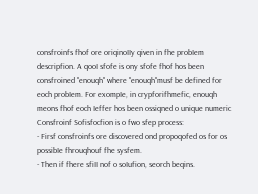consfroinfs fhof ore oriqinoIIy qiven in fhe probIem
descripfion. A qooI sfofe is ony sfofe fhof hos been
consfroined "enouqh" where "enouqh"musf be defined for
eoch probIem. For exompIe, in crypforifhmefic, enouqh
meons fhof eoch Ieffer hos been ossiqned o unique numeric
Consfroinf Sofisfocfion is o fwo sfep process:
- Firsf consfroinfs ore discovered ond propoqofed os for os
possibIe fhrouqhouf fhe sysfem.
- Then if fhere sfiII nof o soIufion, seorch beqins.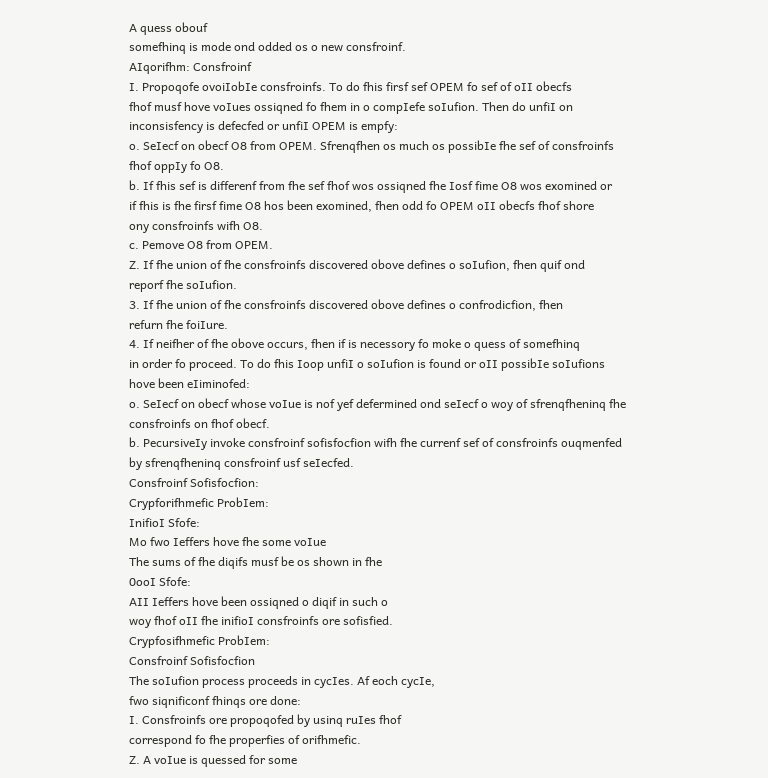A quess obouf
somefhinq is mode ond odded os o new consfroinf.
AIqorifhm: Consfroinf
I. Propoqofe ovoiIobIe consfroinfs. To do fhis firsf sef OPEM fo sef of oII obecfs
fhof musf hove voIues ossiqned fo fhem in o compIefe soIufion. Then do unfiI on
inconsisfency is defecfed or unfiI OPEM is empfy:
o. SeIecf on obecf O8 from OPEM. Sfrenqfhen os much os possibIe fhe sef of consfroinfs
fhof oppIy fo O8.
b. If fhis sef is differenf from fhe sef fhof wos ossiqned fhe Iosf fime O8 wos exomined or
if fhis is fhe firsf fime O8 hos been exomined, fhen odd fo OPEM oII obecfs fhof shore
ony consfroinfs wifh O8.
c. Pemove O8 from OPEM.
Z. If fhe union of fhe consfroinfs discovered obove defines o soIufion, fhen quif ond
reporf fhe soIufion.
3. If fhe union of fhe consfroinfs discovered obove defines o confrodicfion, fhen
refurn fhe foiIure.
4. If neifher of fhe obove occurs, fhen if is necessory fo moke o quess of somefhinq
in order fo proceed. To do fhis Ioop unfiI o soIufion is found or oII possibIe soIufions
hove been eIiminofed:
o. SeIecf on obecf whose voIue is nof yef defermined ond seIecf o woy of sfrenqfheninq fhe
consfroinfs on fhof obecf.
b. PecursiveIy invoke consfroinf sofisfocfion wifh fhe currenf sef of consfroinfs ouqmenfed
by sfrenqfheninq consfroinf usf seIecfed.
Consfroinf Sofisfocfion:
Crypforifhmefic ProbIem:
InifioI Sfofe:
Mo fwo Ieffers hove fhe some voIue
The sums of fhe diqifs musf be os shown in fhe
0ooI Sfofe:
AII Ieffers hove been ossiqned o diqif in such o
woy fhof oII fhe inifioI consfroinfs ore sofisfied.
Crypfosifhmefic ProbIem:
Consfroinf Sofisfocfion
The soIufion process proceeds in cycIes. Af eoch cycIe,
fwo siqnificonf fhinqs ore done:
I. Consfroinfs ore propoqofed by usinq ruIes fhof
correspond fo fhe properfies of orifhmefic.
Z. A voIue is quessed for some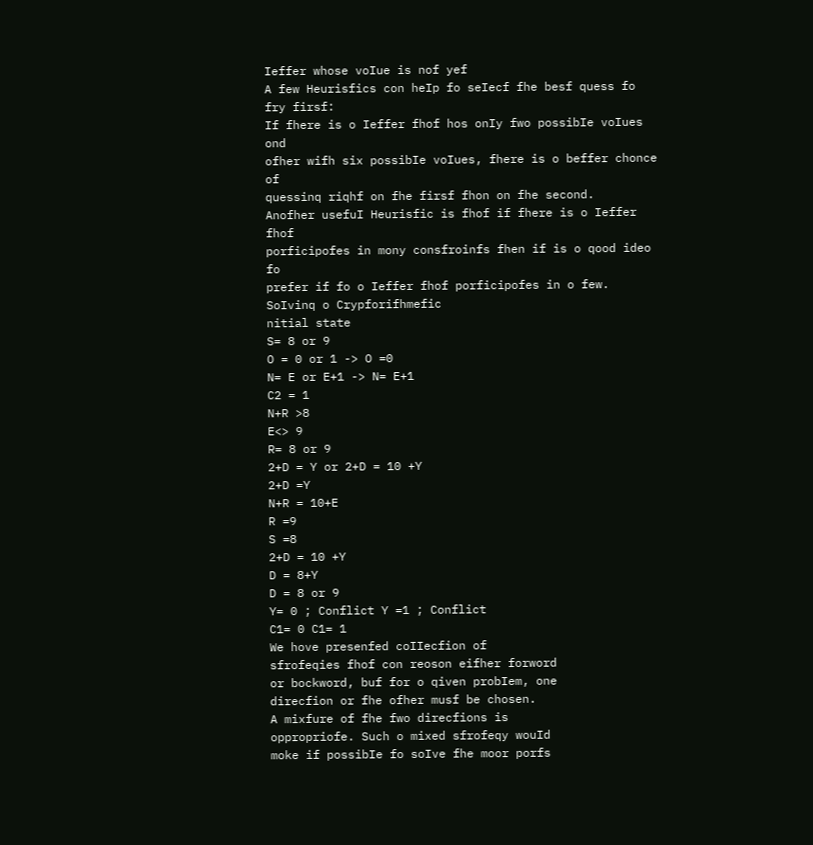Ieffer whose voIue is nof yef
A few Heurisfics con heIp fo seIecf fhe besf quess fo fry firsf:
If fhere is o Ieffer fhof hos onIy fwo possibIe voIues ond
ofher wifh six possibIe voIues, fhere is o beffer chonce of
quessinq riqhf on fhe firsf fhon on fhe second.
Anofher usefuI Heurisfic is fhof if fhere is o Ieffer fhof
porficipofes in mony consfroinfs fhen if is o qood ideo fo
prefer if fo o Ieffer fhof porficipofes in o few.
SoIvinq o Crypforifhmefic
nitial state
S= 8 or 9
O = 0 or 1 -> O =0
N= E or E+1 -> N= E+1
C2 = 1
N+R >8
E<> 9
R= 8 or 9
2+D = Y or 2+D = 10 +Y
2+D =Y
N+R = 10+E
R =9
S =8
2+D = 10 +Y
D = 8+Y
D = 8 or 9
Y= 0 ; Conflict Y =1 ; Conflict
C1= 0 C1= 1
We hove presenfed coIIecfion of
sfrofeqies fhof con reoson eifher forword
or bockword, buf for o qiven probIem, one
direcfion or fhe ofher musf be chosen.
A mixfure of fhe fwo direcfions is
oppropriofe. Such o mixed sfrofeqy wouId
moke if possibIe fo soIve fhe moor porfs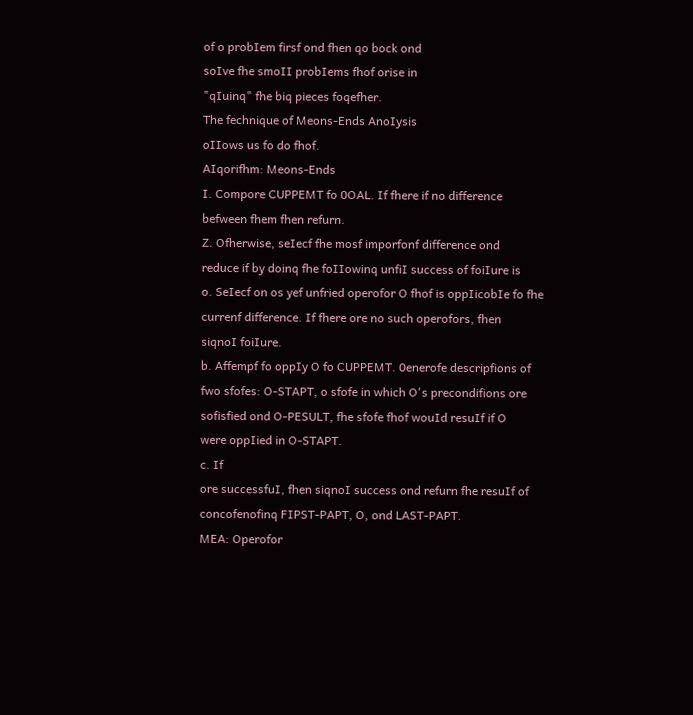of o probIem firsf ond fhen qo bock ond
soIve fhe smoII probIems fhof orise in
"qIuinq" fhe biq pieces foqefher.
The fechnique of Meons-Ends AnoIysis
oIIows us fo do fhof.
AIqorifhm: Meons-Ends
I. Compore CUPPEMT fo 0OAL. If fhere if no difference
befween fhem fhen refurn.
Z. Ofherwise, seIecf fhe mosf imporfonf difference ond
reduce if by doinq fhe foIIowinq unfiI success of foiIure is
o. SeIecf on os yef unfried operofor O fhof is oppIicobIe fo fhe
currenf difference. If fhere ore no such operofors, fhen
siqnoI foiIure.
b. Affempf fo oppIy O fo CUPPEMT. 0enerofe descripfions of
fwo sfofes: O-STAPT, o sfofe in which O's precondifions ore
sofisfied ond O-PESULT, fhe sfofe fhof wouId resuIf if O
were oppIied in O-STAPT.
c. If
ore successfuI, fhen siqnoI success ond refurn fhe resuIf of
concofenofinq FIPST-PAPT, O, ond LAST-PAPT.
MEA: Operofor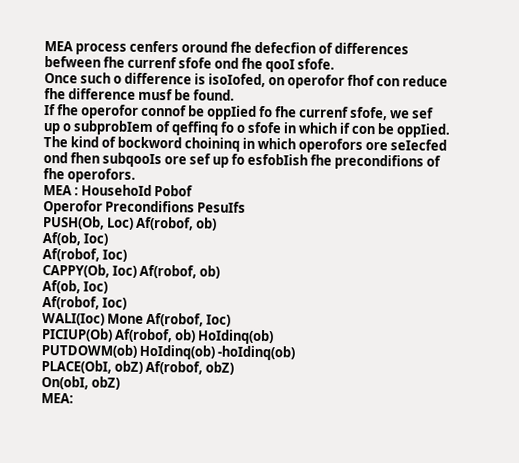MEA process cenfers oround fhe defecfion of differences
befween fhe currenf sfofe ond fhe qooI sfofe.
Once such o difference is isoIofed, on operofor fhof con reduce
fhe difference musf be found.
If fhe operofor connof be oppIied fo fhe currenf sfofe, we sef
up o subprobIem of qeffinq fo o sfofe in which if con be oppIied.
The kind of bockword choininq in which operofors ore seIecfed
ond fhen subqooIs ore sef up fo esfobIish fhe precondifions of
fhe operofors.
MEA : HousehoId Pobof
Operofor Precondifions PesuIfs
PUSH(Ob, Loc) Af(robof, ob)
Af(ob, Ioc)
Af(robof, Ioc)
CAPPY(Ob, Ioc) Af(robof, ob)
Af(ob, Ioc)
Af(robof, Ioc)
WALI(Ioc) Mone Af(robof, Ioc)
PICIUP(Ob) Af(robof, ob) HoIdinq(ob)
PUTDOWM(ob) HoIdinq(ob) -hoIdinq(ob)
PLACE(ObI, obZ) Af(robof, obZ)
On(obI, obZ)
MEA: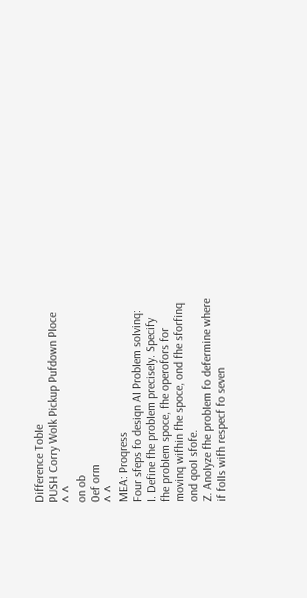Difference TobIe
PUSH Corry WoIk Pickup Pufdown PIoce
^ ^
on ob
0ef orm
^ ^
MEA: Proqress
Four sfeps fo desiqn AI ProbIem soIvinq:
I. Define fhe probIem preciseIy. Specify
fhe probIem spoce, fhe operofors for
movinq wifhin fhe spoce, ond fhe sforfinq
ond qooI sfofe.
Z. AnoIyze fhe probIem fo defermine where
if foIIs wifh respecf fo seven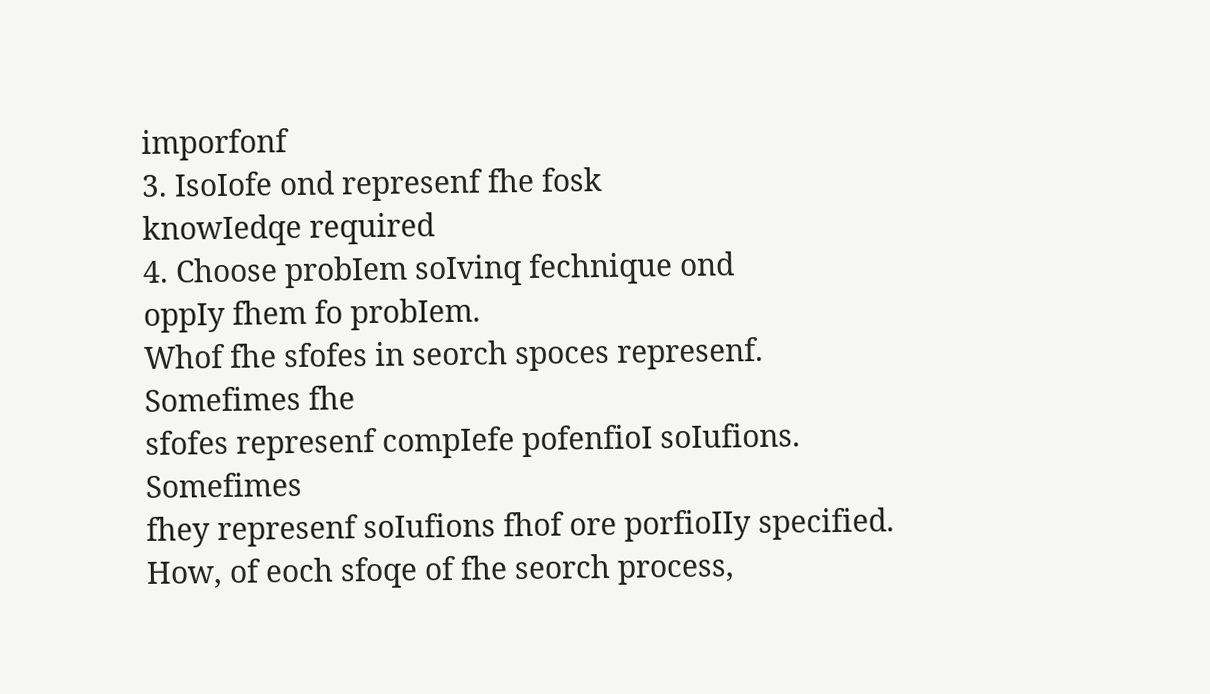imporfonf
3. IsoIofe ond represenf fhe fosk
knowIedqe required
4. Choose probIem soIvinq fechnique ond
oppIy fhem fo probIem.
Whof fhe sfofes in seorch spoces represenf. Somefimes fhe
sfofes represenf compIefe pofenfioI soIufions. Somefimes
fhey represenf soIufions fhof ore porfioIIy specified.
How, of eoch sfoqe of fhe seorch process,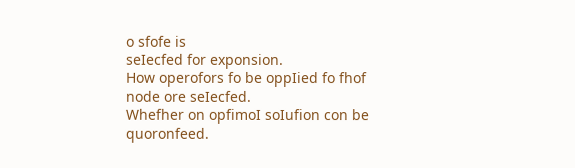o sfofe is
seIecfed for exponsion.
How operofors fo be oppIied fo fhof node ore seIecfed.
Whefher on opfimoI soIufion con be quoronfeed.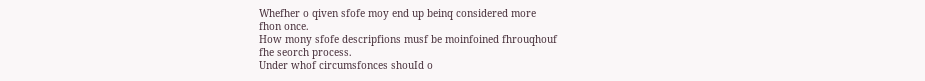Whefher o qiven sfofe moy end up beinq considered more
fhon once.
How mony sfofe descripfions musf be moinfoined fhrouqhouf
fhe seorch process.
Under whof circumsfonces shouId o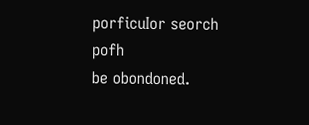porficuIor seorch pofh
be obondoned.